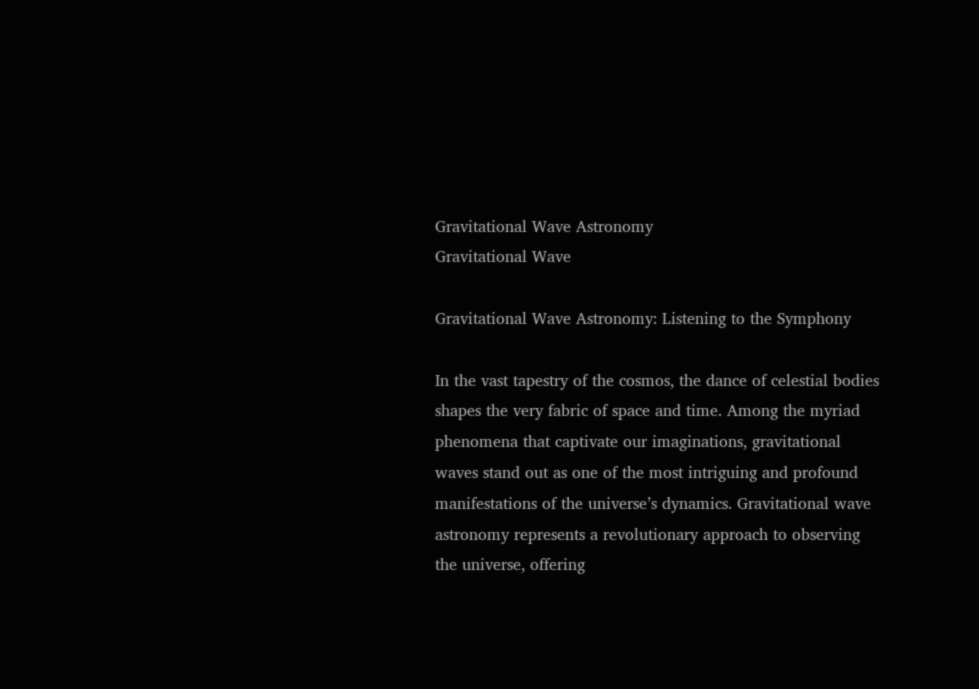Gravitational Wave Astronomy
Gravitational Wave

Gravitational Wave Astronomy: Listening to the Symphony

In the vast tapestry of the cosmos, the dance of celestial bodies shapes the very fabric of space and time. Among the myriad phenomena that captivate our imaginations, gravitational waves stand out as one of the most intriguing and profound manifestations of the universe’s dynamics. Gravitational wave astronomy represents a revolutionary approach to observing the universe, offering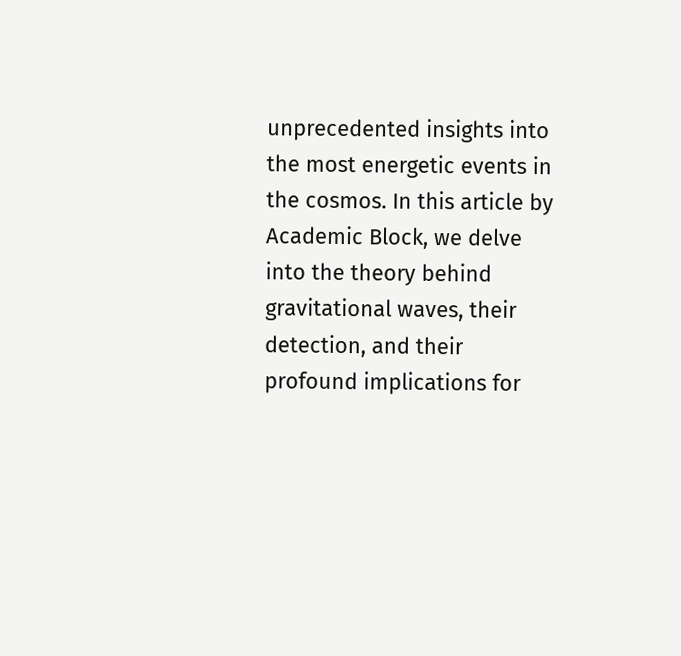unprecedented insights into the most energetic events in the cosmos. In this article by Academic Block, we delve into the theory behind gravitational waves, their detection, and their profound implications for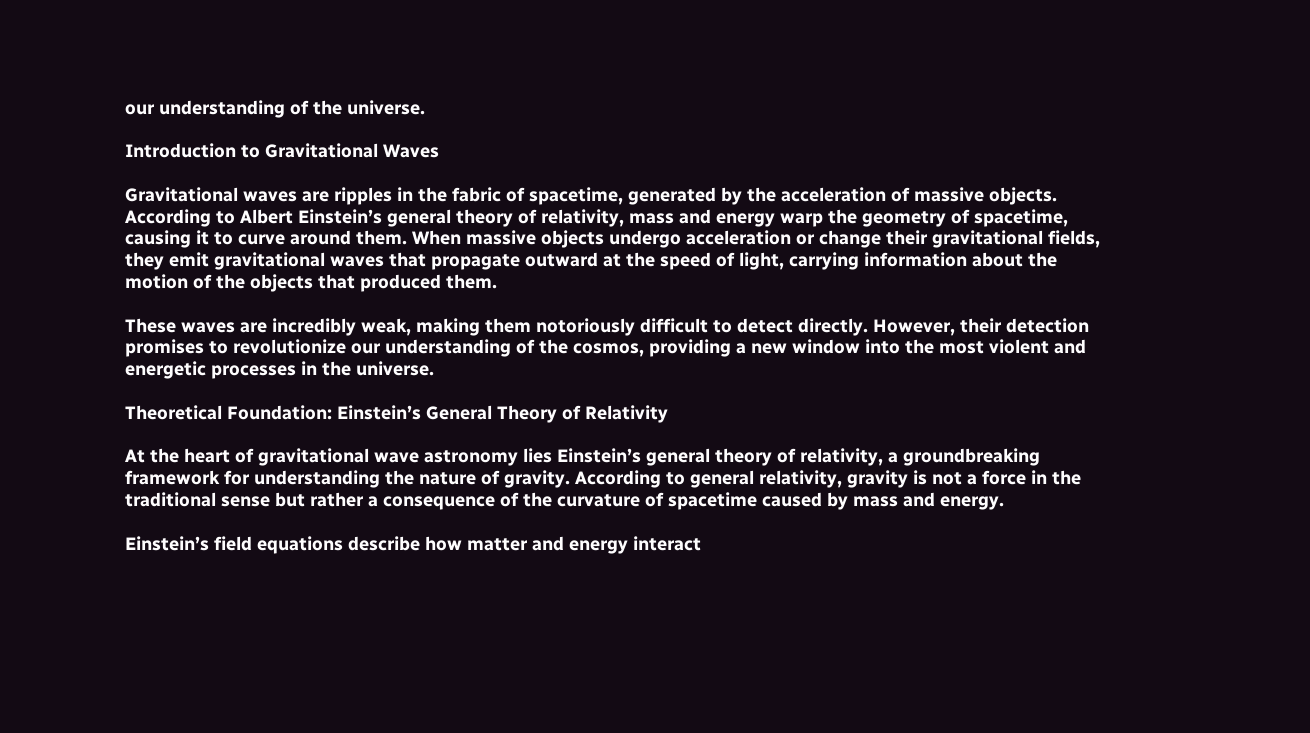our understanding of the universe.

Introduction to Gravitational Waves

Gravitational waves are ripples in the fabric of spacetime, generated by the acceleration of massive objects. According to Albert Einstein’s general theory of relativity, mass and energy warp the geometry of spacetime, causing it to curve around them. When massive objects undergo acceleration or change their gravitational fields, they emit gravitational waves that propagate outward at the speed of light, carrying information about the motion of the objects that produced them.

These waves are incredibly weak, making them notoriously difficult to detect directly. However, their detection promises to revolutionize our understanding of the cosmos, providing a new window into the most violent and energetic processes in the universe.

Theoretical Foundation: Einstein’s General Theory of Relativity

At the heart of gravitational wave astronomy lies Einstein’s general theory of relativity, a groundbreaking framework for understanding the nature of gravity. According to general relativity, gravity is not a force in the traditional sense but rather a consequence of the curvature of spacetime caused by mass and energy.

Einstein’s field equations describe how matter and energy interact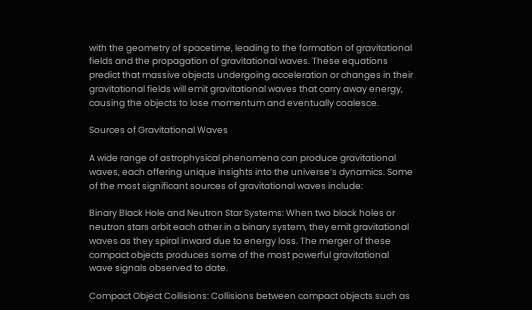with the geometry of spacetime, leading to the formation of gravitational fields and the propagation of gravitational waves. These equations predict that massive objects undergoing acceleration or changes in their gravitational fields will emit gravitational waves that carry away energy, causing the objects to lose momentum and eventually coalesce.

Sources of Gravitational Waves

A wide range of astrophysical phenomena can produce gravitational waves, each offering unique insights into the universe’s dynamics. Some of the most significant sources of gravitational waves include:

Binary Black Hole and Neutron Star Systems: When two black holes or neutron stars orbit each other in a binary system, they emit gravitational waves as they spiral inward due to energy loss. The merger of these compact objects produces some of the most powerful gravitational wave signals observed to date.

Compact Object Collisions: Collisions between compact objects such as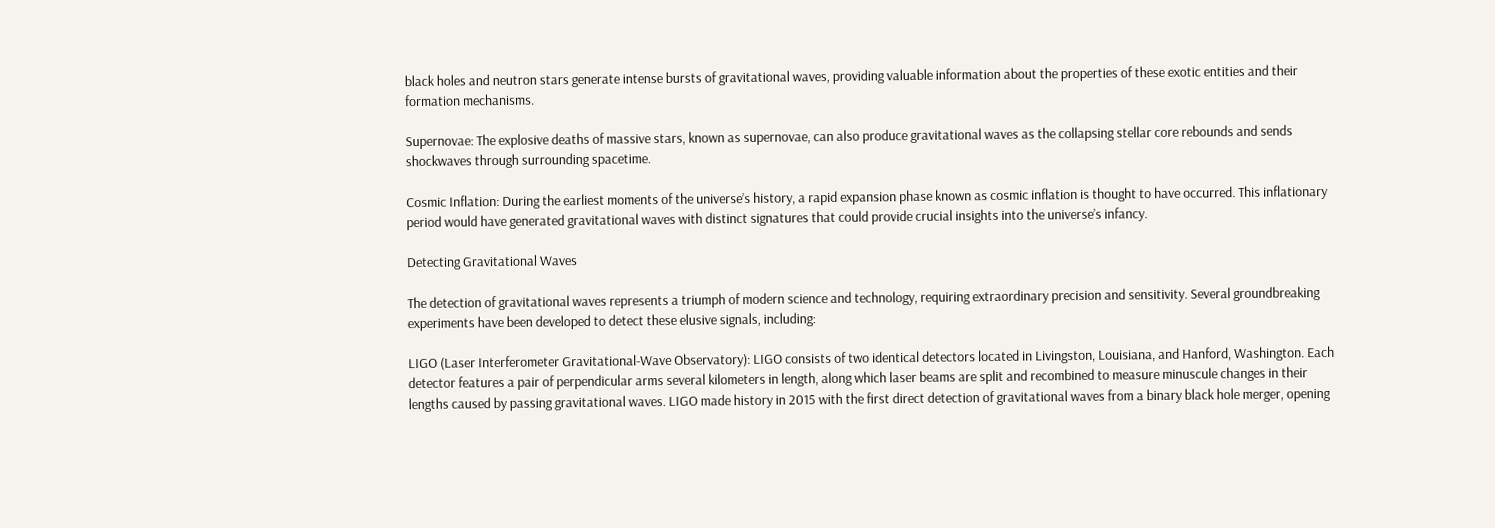black holes and neutron stars generate intense bursts of gravitational waves, providing valuable information about the properties of these exotic entities and their formation mechanisms.

Supernovae: The explosive deaths of massive stars, known as supernovae, can also produce gravitational waves as the collapsing stellar core rebounds and sends shockwaves through surrounding spacetime.

Cosmic Inflation: During the earliest moments of the universe’s history, a rapid expansion phase known as cosmic inflation is thought to have occurred. This inflationary period would have generated gravitational waves with distinct signatures that could provide crucial insights into the universe’s infancy.

Detecting Gravitational Waves

The detection of gravitational waves represents a triumph of modern science and technology, requiring extraordinary precision and sensitivity. Several groundbreaking experiments have been developed to detect these elusive signals, including:

LIGO (Laser Interferometer Gravitational-Wave Observatory): LIGO consists of two identical detectors located in Livingston, Louisiana, and Hanford, Washington. Each detector features a pair of perpendicular arms several kilometers in length, along which laser beams are split and recombined to measure minuscule changes in their lengths caused by passing gravitational waves. LIGO made history in 2015 with the first direct detection of gravitational waves from a binary black hole merger, opening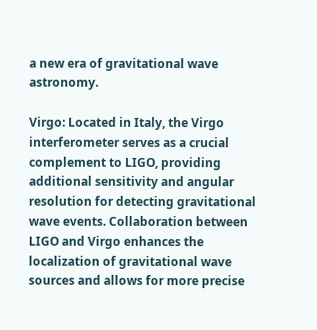a new era of gravitational wave astronomy.

Virgo: Located in Italy, the Virgo interferometer serves as a crucial complement to LIGO, providing additional sensitivity and angular resolution for detecting gravitational wave events. Collaboration between LIGO and Virgo enhances the localization of gravitational wave sources and allows for more precise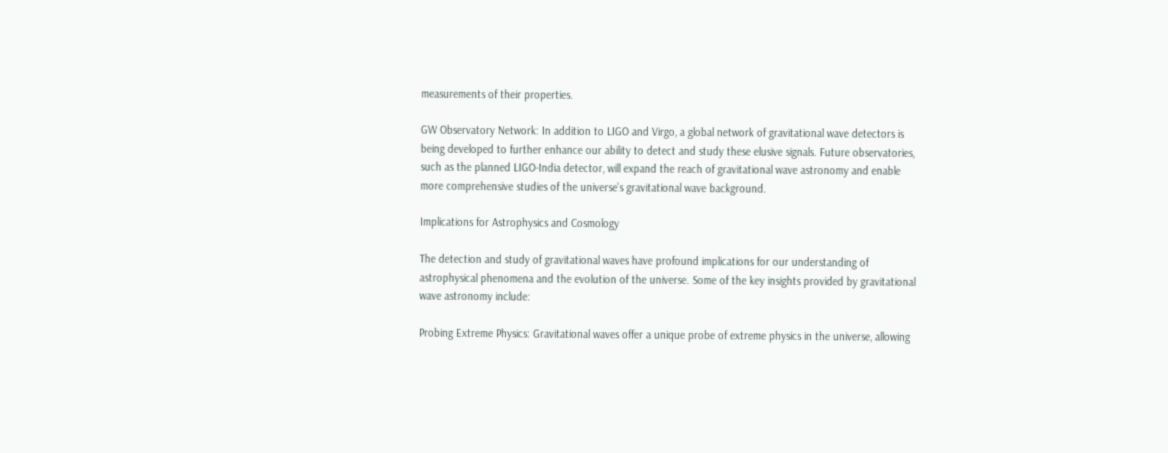measurements of their properties.

GW Observatory Network: In addition to LIGO and Virgo, a global network of gravitational wave detectors is being developed to further enhance our ability to detect and study these elusive signals. Future observatories, such as the planned LIGO-India detector, will expand the reach of gravitational wave astronomy and enable more comprehensive studies of the universe’s gravitational wave background.

Implications for Astrophysics and Cosmology

The detection and study of gravitational waves have profound implications for our understanding of astrophysical phenomena and the evolution of the universe. Some of the key insights provided by gravitational wave astronomy include:

Probing Extreme Physics: Gravitational waves offer a unique probe of extreme physics in the universe, allowing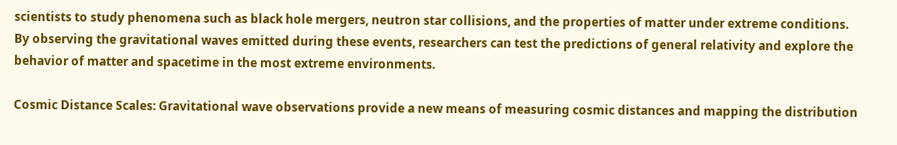scientists to study phenomena such as black hole mergers, neutron star collisions, and the properties of matter under extreme conditions. By observing the gravitational waves emitted during these events, researchers can test the predictions of general relativity and explore the behavior of matter and spacetime in the most extreme environments.

Cosmic Distance Scales: Gravitational wave observations provide a new means of measuring cosmic distances and mapping the distribution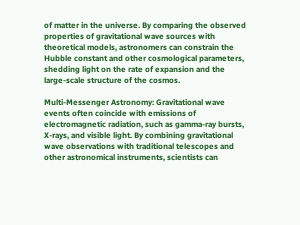of matter in the universe. By comparing the observed properties of gravitational wave sources with theoretical models, astronomers can constrain the Hubble constant and other cosmological parameters, shedding light on the rate of expansion and the large-scale structure of the cosmos.

Multi-Messenger Astronomy: Gravitational wave events often coincide with emissions of electromagnetic radiation, such as gamma-ray bursts, X-rays, and visible light. By combining gravitational wave observations with traditional telescopes and other astronomical instruments, scientists can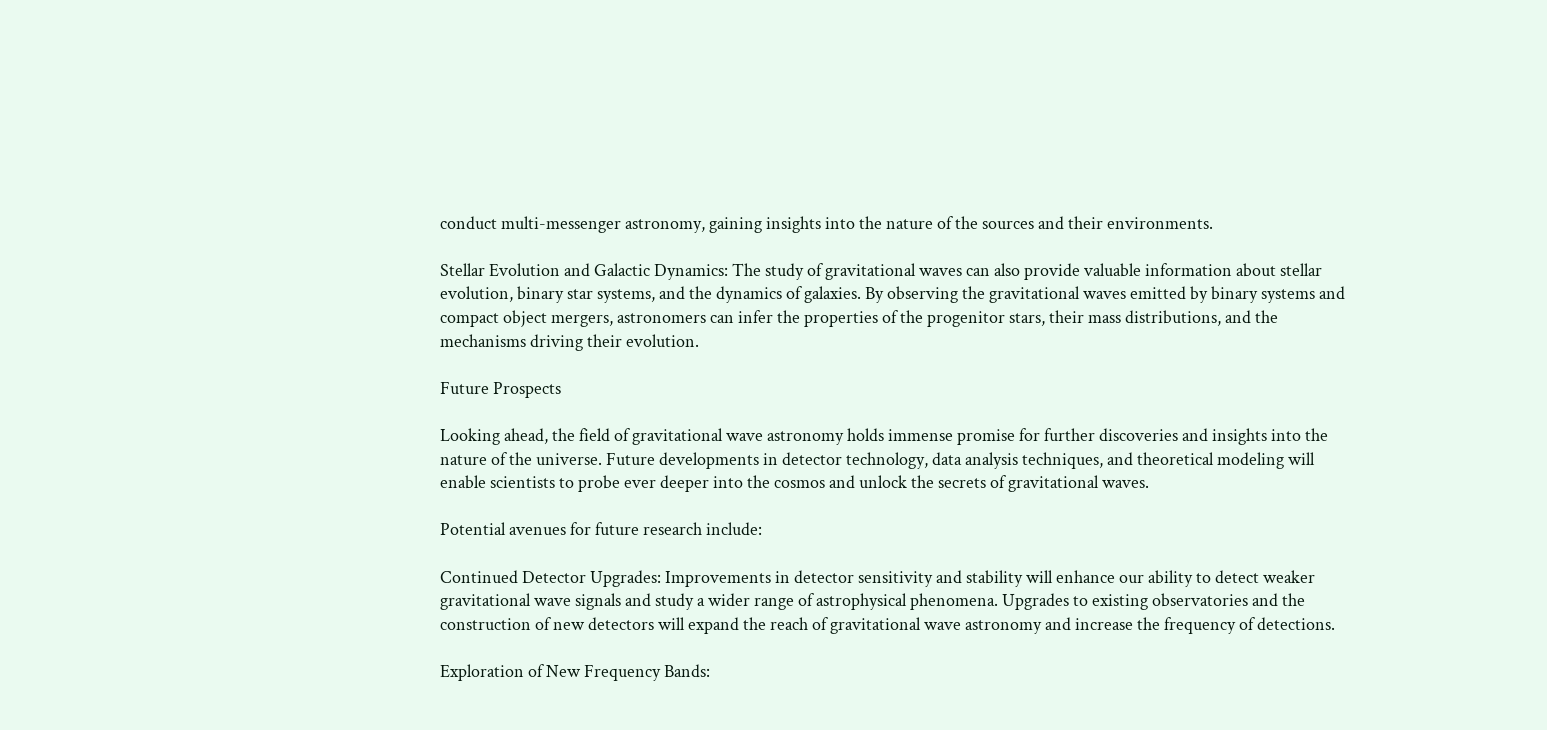conduct multi-messenger astronomy, gaining insights into the nature of the sources and their environments.

Stellar Evolution and Galactic Dynamics: The study of gravitational waves can also provide valuable information about stellar evolution, binary star systems, and the dynamics of galaxies. By observing the gravitational waves emitted by binary systems and compact object mergers, astronomers can infer the properties of the progenitor stars, their mass distributions, and the mechanisms driving their evolution.

Future Prospects

Looking ahead, the field of gravitational wave astronomy holds immense promise for further discoveries and insights into the nature of the universe. Future developments in detector technology, data analysis techniques, and theoretical modeling will enable scientists to probe ever deeper into the cosmos and unlock the secrets of gravitational waves.

Potential avenues for future research include:

Continued Detector Upgrades: Improvements in detector sensitivity and stability will enhance our ability to detect weaker gravitational wave signals and study a wider range of astrophysical phenomena. Upgrades to existing observatories and the construction of new detectors will expand the reach of gravitational wave astronomy and increase the frequency of detections.

Exploration of New Frequency Bands: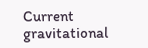Current gravitational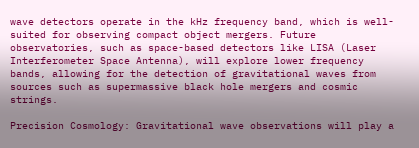wave detectors operate in the kHz frequency band, which is well-suited for observing compact object mergers. Future observatories, such as space-based detectors like LISA (Laser Interferometer Space Antenna), will explore lower frequency bands, allowing for the detection of gravitational waves from sources such as supermassive black hole mergers and cosmic strings.

Precision Cosmology: Gravitational wave observations will play a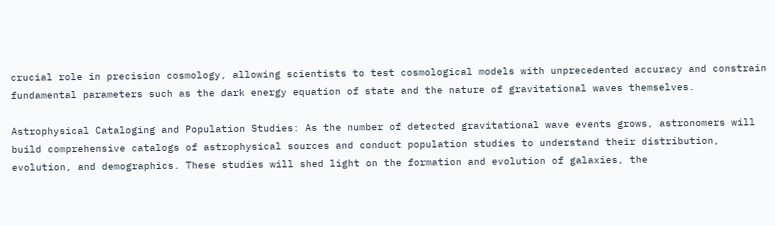crucial role in precision cosmology, allowing scientists to test cosmological models with unprecedented accuracy and constrain fundamental parameters such as the dark energy equation of state and the nature of gravitational waves themselves.

Astrophysical Cataloging and Population Studies: As the number of detected gravitational wave events grows, astronomers will build comprehensive catalogs of astrophysical sources and conduct population studies to understand their distribution, evolution, and demographics. These studies will shed light on the formation and evolution of galaxies, the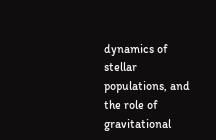dynamics of stellar populations, and the role of gravitational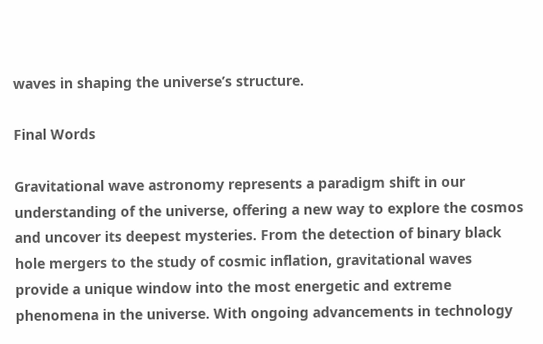waves in shaping the universe’s structure.

Final Words

Gravitational wave astronomy represents a paradigm shift in our understanding of the universe, offering a new way to explore the cosmos and uncover its deepest mysteries. From the detection of binary black hole mergers to the study of cosmic inflation, gravitational waves provide a unique window into the most energetic and extreme phenomena in the universe. With ongoing advancements in technology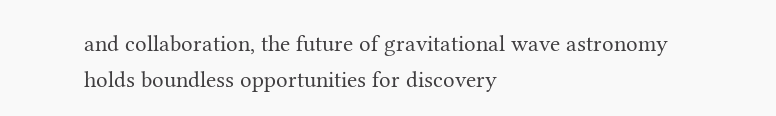and collaboration, the future of gravitational wave astronomy holds boundless opportunities for discovery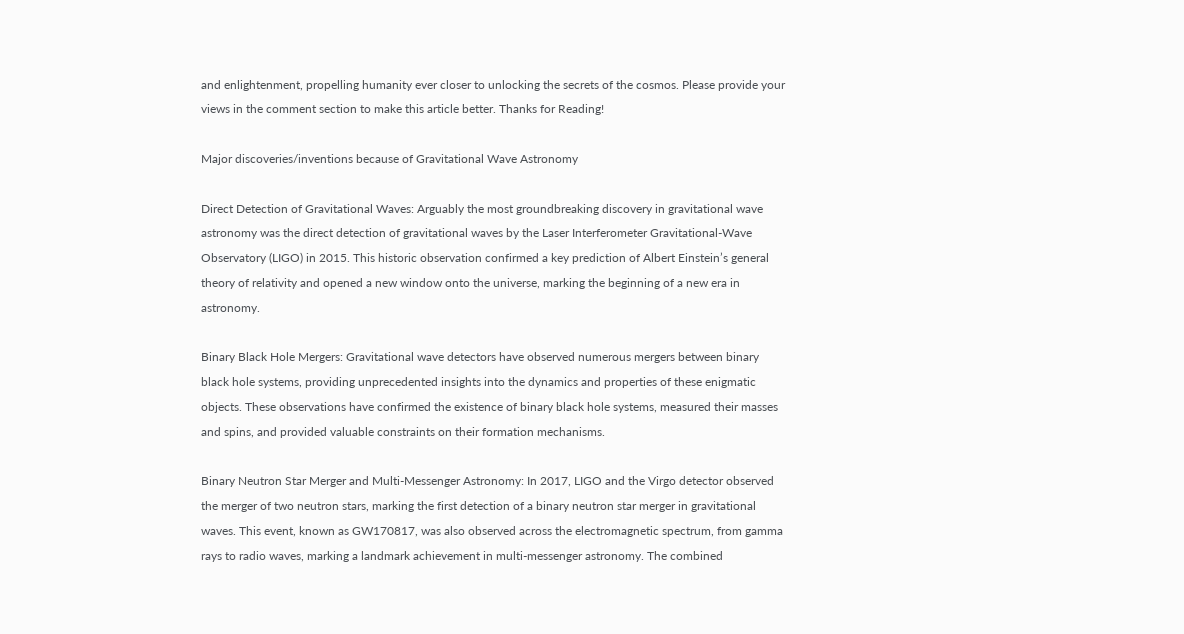and enlightenment, propelling humanity ever closer to unlocking the secrets of the cosmos. Please provide your views in the comment section to make this article better. Thanks for Reading!

Major discoveries/inventions because of Gravitational Wave Astronomy

Direct Detection of Gravitational Waves: Arguably the most groundbreaking discovery in gravitational wave astronomy was the direct detection of gravitational waves by the Laser Interferometer Gravitational-Wave Observatory (LIGO) in 2015. This historic observation confirmed a key prediction of Albert Einstein’s general theory of relativity and opened a new window onto the universe, marking the beginning of a new era in astronomy.

Binary Black Hole Mergers: Gravitational wave detectors have observed numerous mergers between binary black hole systems, providing unprecedented insights into the dynamics and properties of these enigmatic objects. These observations have confirmed the existence of binary black hole systems, measured their masses and spins, and provided valuable constraints on their formation mechanisms.

Binary Neutron Star Merger and Multi-Messenger Astronomy: In 2017, LIGO and the Virgo detector observed the merger of two neutron stars, marking the first detection of a binary neutron star merger in gravitational waves. This event, known as GW170817, was also observed across the electromagnetic spectrum, from gamma rays to radio waves, marking a landmark achievement in multi-messenger astronomy. The combined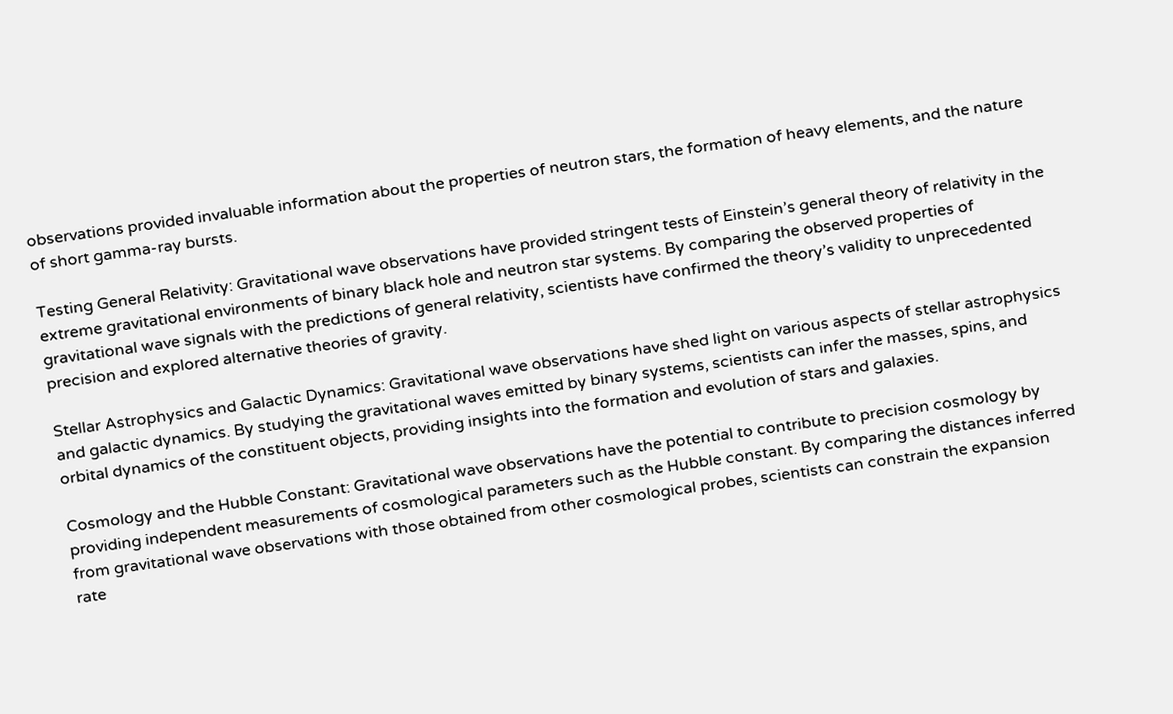observations provided invaluable information about the properties of neutron stars, the formation of heavy elements, and the nature of short gamma-ray bursts.

Testing General Relativity: Gravitational wave observations have provided stringent tests of Einstein’s general theory of relativity in the extreme gravitational environments of binary black hole and neutron star systems. By comparing the observed properties of gravitational wave signals with the predictions of general relativity, scientists have confirmed the theory’s validity to unprecedented precision and explored alternative theories of gravity.

Stellar Astrophysics and Galactic Dynamics: Gravitational wave observations have shed light on various aspects of stellar astrophysics and galactic dynamics. By studying the gravitational waves emitted by binary systems, scientists can infer the masses, spins, and orbital dynamics of the constituent objects, providing insights into the formation and evolution of stars and galaxies.

Cosmology and the Hubble Constant: Gravitational wave observations have the potential to contribute to precision cosmology by providing independent measurements of cosmological parameters such as the Hubble constant. By comparing the distances inferred from gravitational wave observations with those obtained from other cosmological probes, scientists can constrain the expansion rate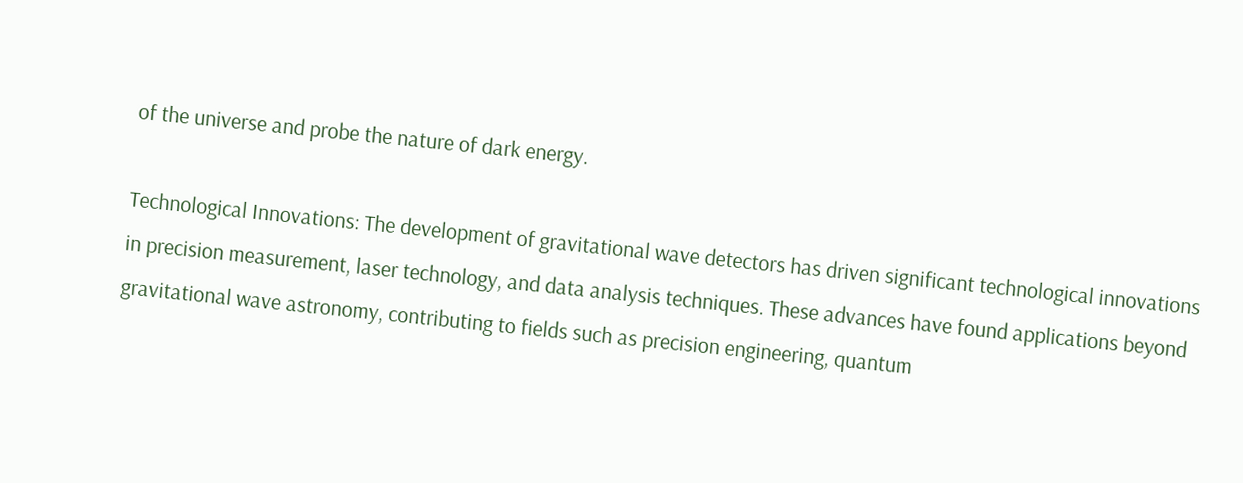of the universe and probe the nature of dark energy.

Technological Innovations: The development of gravitational wave detectors has driven significant technological innovations in precision measurement, laser technology, and data analysis techniques. These advances have found applications beyond gravitational wave astronomy, contributing to fields such as precision engineering, quantum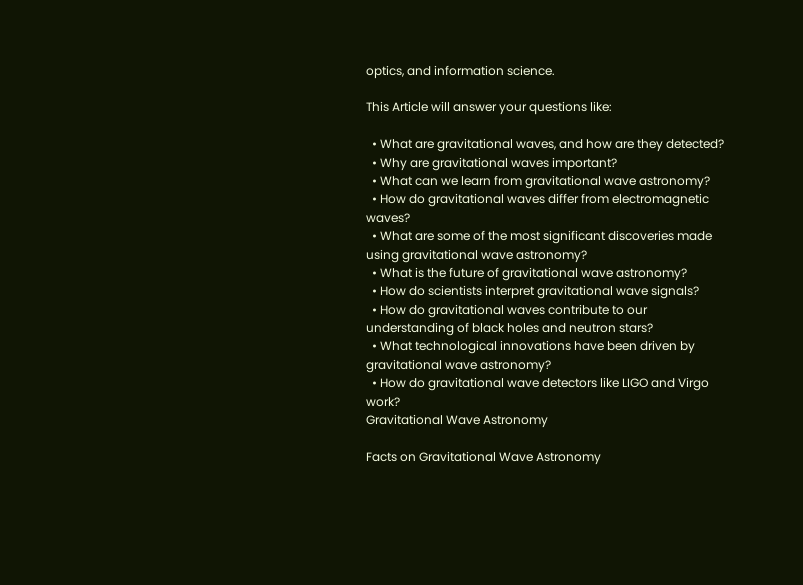optics, and information science.

This Article will answer your questions like:

  • What are gravitational waves, and how are they detected?
  • Why are gravitational waves important?
  • What can we learn from gravitational wave astronomy?
  • How do gravitational waves differ from electromagnetic waves?
  • What are some of the most significant discoveries made using gravitational wave astronomy?
  • What is the future of gravitational wave astronomy?
  • How do scientists interpret gravitational wave signals?
  • How do gravitational waves contribute to our understanding of black holes and neutron stars?
  • What technological innovations have been driven by gravitational wave astronomy?
  • How do gravitational wave detectors like LIGO and Virgo work?
Gravitational Wave Astronomy

Facts on Gravitational Wave Astronomy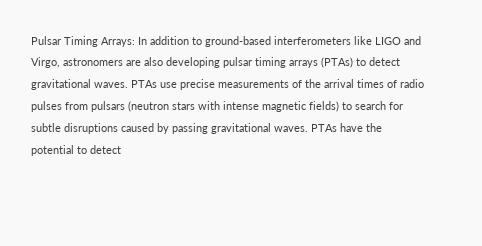Pulsar Timing Arrays: In addition to ground-based interferometers like LIGO and Virgo, astronomers are also developing pulsar timing arrays (PTAs) to detect gravitational waves. PTAs use precise measurements of the arrival times of radio pulses from pulsars (neutron stars with intense magnetic fields) to search for subtle disruptions caused by passing gravitational waves. PTAs have the potential to detect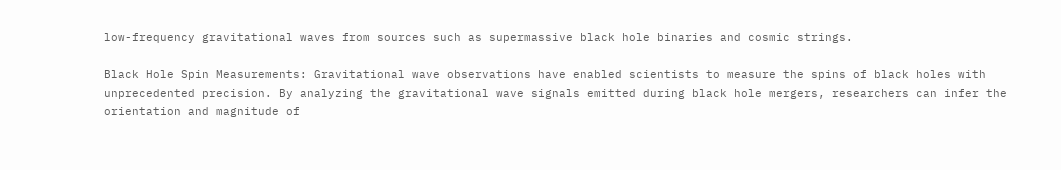low-frequency gravitational waves from sources such as supermassive black hole binaries and cosmic strings.

Black Hole Spin Measurements: Gravitational wave observations have enabled scientists to measure the spins of black holes with unprecedented precision. By analyzing the gravitational wave signals emitted during black hole mergers, researchers can infer the orientation and magnitude of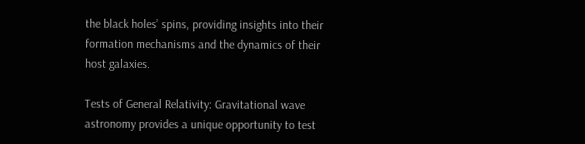the black holes’ spins, providing insights into their formation mechanisms and the dynamics of their host galaxies.

Tests of General Relativity: Gravitational wave astronomy provides a unique opportunity to test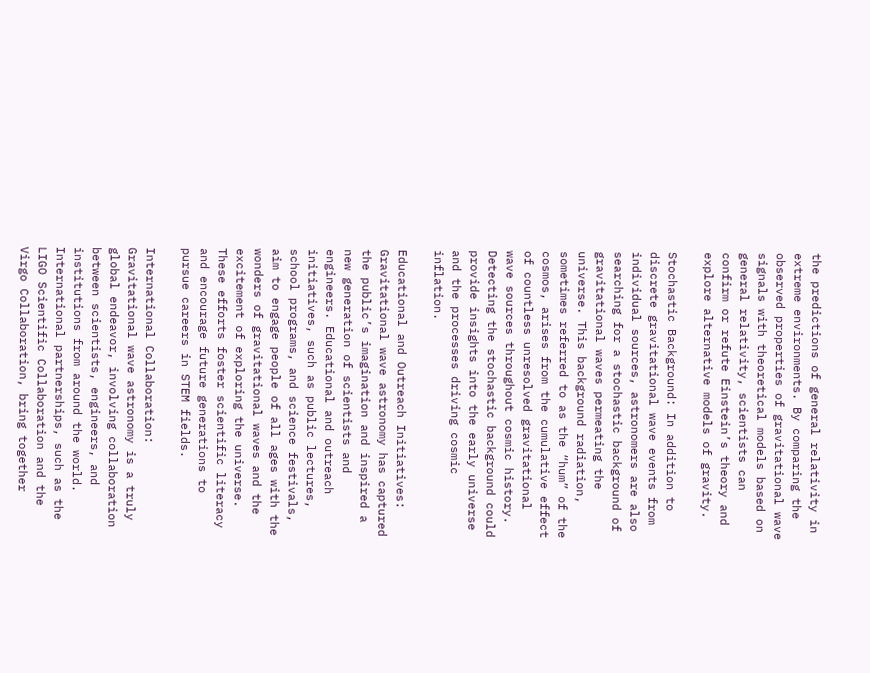the predictions of general relativity in extreme environments. By comparing the observed properties of gravitational wave signals with theoretical models based on general relativity, scientists can confirm or refute Einstein’s theory and explore alternative models of gravity.

Stochastic Background: In addition to discrete gravitational wave events from individual sources, astronomers are also searching for a stochastic background of gravitational waves permeating the universe. This background radiation, sometimes referred to as the “hum” of the cosmos, arises from the cumulative effect of countless unresolved gravitational wave sources throughout cosmic history. Detecting the stochastic background could provide insights into the early universe and the processes driving cosmic inflation.

Educational and Outreach Initiatives: Gravitational wave astronomy has captured the public’s imagination and inspired a new generation of scientists and engineers. Educational and outreach initiatives, such as public lectures, school programs, and science festivals, aim to engage people of all ages with the wonders of gravitational waves and the excitement of exploring the universe. These efforts foster scientific literacy and encourage future generations to pursue careers in STEM fields.

International Collaboration: Gravitational wave astronomy is a truly global endeavor, involving collaboration between scientists, engineers, and institutions from around the world. International partnerships, such as the LIGO Scientific Collaboration and the Virgo Collaboration, bring together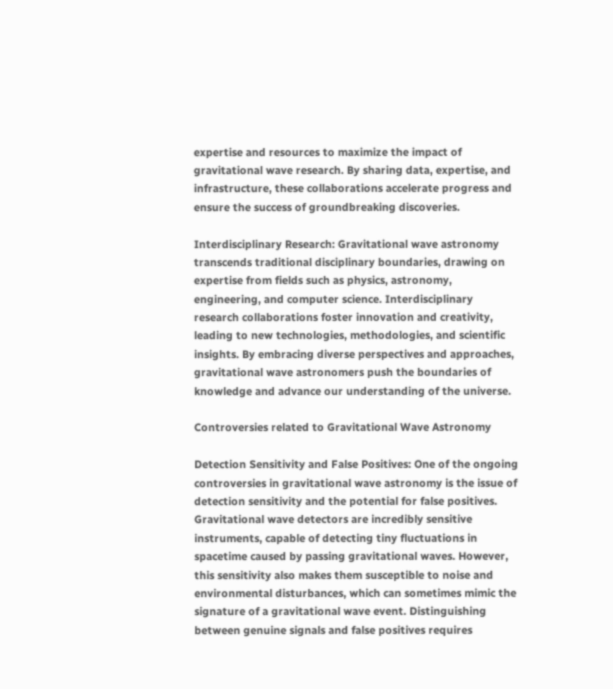expertise and resources to maximize the impact of gravitational wave research. By sharing data, expertise, and infrastructure, these collaborations accelerate progress and ensure the success of groundbreaking discoveries.

Interdisciplinary Research: Gravitational wave astronomy transcends traditional disciplinary boundaries, drawing on expertise from fields such as physics, astronomy, engineering, and computer science. Interdisciplinary research collaborations foster innovation and creativity, leading to new technologies, methodologies, and scientific insights. By embracing diverse perspectives and approaches, gravitational wave astronomers push the boundaries of knowledge and advance our understanding of the universe.

Controversies related to Gravitational Wave Astronomy

Detection Sensitivity and False Positives: One of the ongoing controversies in gravitational wave astronomy is the issue of detection sensitivity and the potential for false positives. Gravitational wave detectors are incredibly sensitive instruments, capable of detecting tiny fluctuations in spacetime caused by passing gravitational waves. However, this sensitivity also makes them susceptible to noise and environmental disturbances, which can sometimes mimic the signature of a gravitational wave event. Distinguishing between genuine signals and false positives requires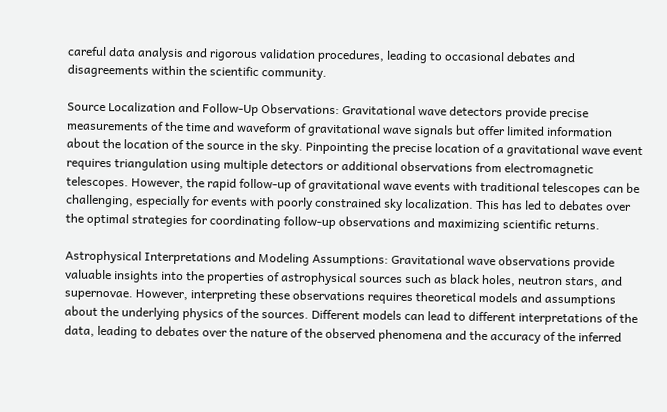careful data analysis and rigorous validation procedures, leading to occasional debates and disagreements within the scientific community.

Source Localization and Follow-Up Observations: Gravitational wave detectors provide precise measurements of the time and waveform of gravitational wave signals but offer limited information about the location of the source in the sky. Pinpointing the precise location of a gravitational wave event requires triangulation using multiple detectors or additional observations from electromagnetic telescopes. However, the rapid follow-up of gravitational wave events with traditional telescopes can be challenging, especially for events with poorly constrained sky localization. This has led to debates over the optimal strategies for coordinating follow-up observations and maximizing scientific returns.

Astrophysical Interpretations and Modeling Assumptions: Gravitational wave observations provide valuable insights into the properties of astrophysical sources such as black holes, neutron stars, and supernovae. However, interpreting these observations requires theoretical models and assumptions about the underlying physics of the sources. Different models can lead to different interpretations of the data, leading to debates over the nature of the observed phenomena and the accuracy of the inferred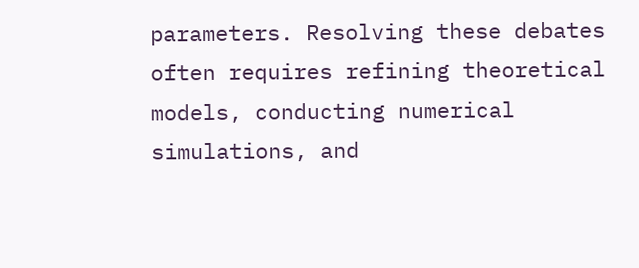parameters. Resolving these debates often requires refining theoretical models, conducting numerical simulations, and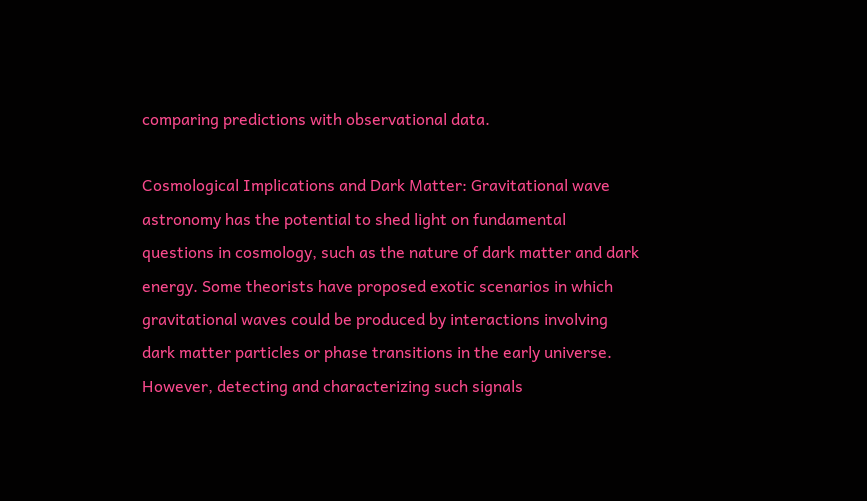comparing predictions with observational data.

Cosmological Implications and Dark Matter: Gravitational wave astronomy has the potential to shed light on fundamental questions in cosmology, such as the nature of dark matter and dark energy. Some theorists have proposed exotic scenarios in which gravitational waves could be produced by interactions involving dark matter particles or phase transitions in the early universe. However, detecting and characterizing such signals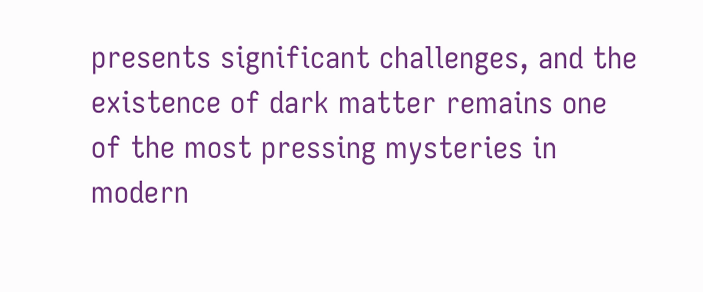presents significant challenges, and the existence of dark matter remains one of the most pressing mysteries in modern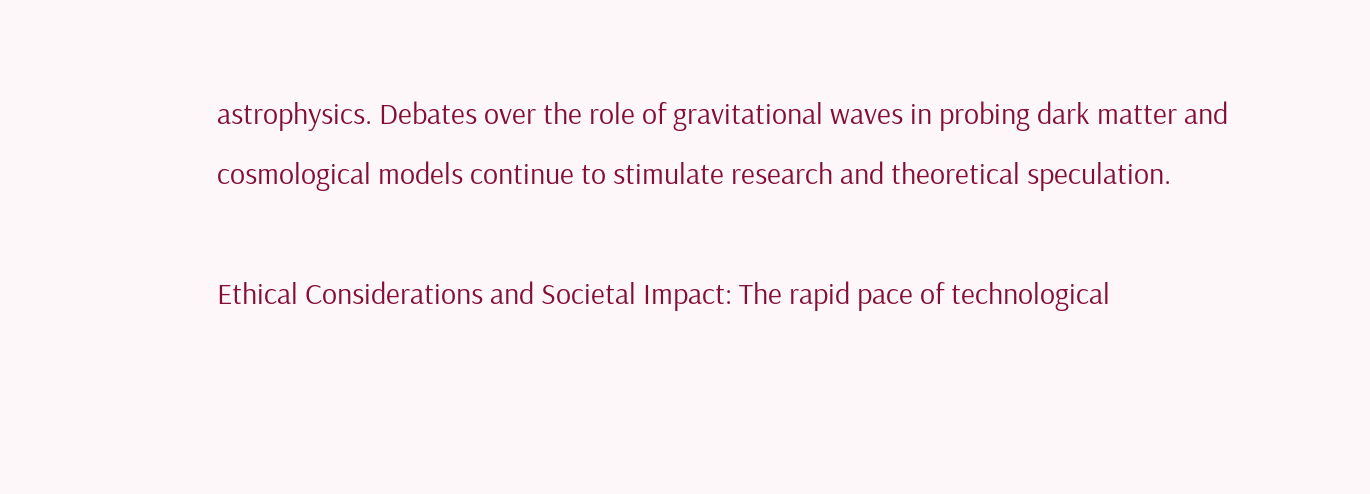astrophysics. Debates over the role of gravitational waves in probing dark matter and cosmological models continue to stimulate research and theoretical speculation.

Ethical Considerations and Societal Impact: The rapid pace of technological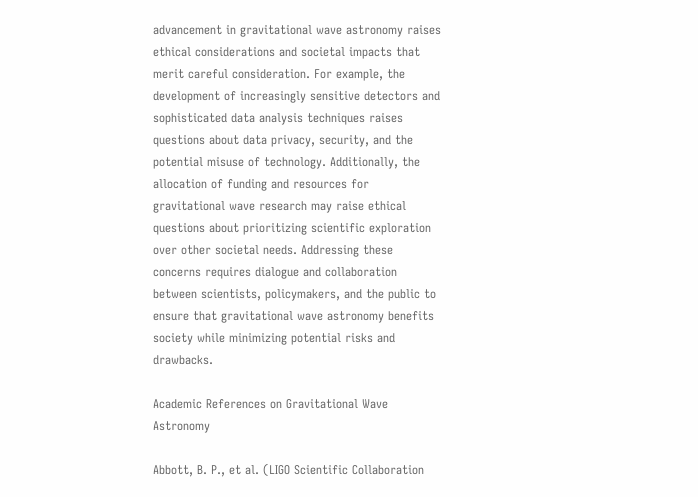advancement in gravitational wave astronomy raises ethical considerations and societal impacts that merit careful consideration. For example, the development of increasingly sensitive detectors and sophisticated data analysis techniques raises questions about data privacy, security, and the potential misuse of technology. Additionally, the allocation of funding and resources for gravitational wave research may raise ethical questions about prioritizing scientific exploration over other societal needs. Addressing these concerns requires dialogue and collaboration between scientists, policymakers, and the public to ensure that gravitational wave astronomy benefits society while minimizing potential risks and drawbacks.

Academic References on Gravitational Wave Astronomy

Abbott, B. P., et al. (LIGO Scientific Collaboration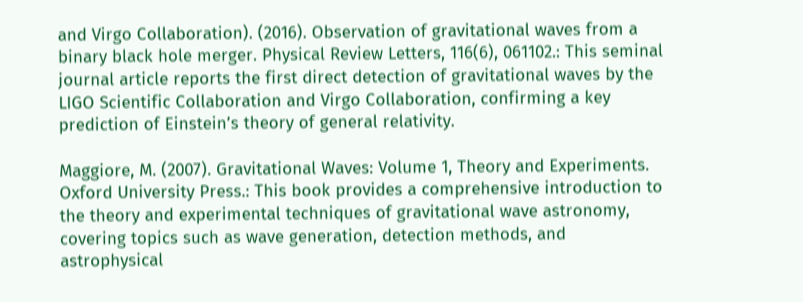and Virgo Collaboration). (2016). Observation of gravitational waves from a binary black hole merger. Physical Review Letters, 116(6), 061102.: This seminal journal article reports the first direct detection of gravitational waves by the LIGO Scientific Collaboration and Virgo Collaboration, confirming a key prediction of Einstein’s theory of general relativity.

Maggiore, M. (2007). Gravitational Waves: Volume 1, Theory and Experiments. Oxford University Press.: This book provides a comprehensive introduction to the theory and experimental techniques of gravitational wave astronomy, covering topics such as wave generation, detection methods, and astrophysical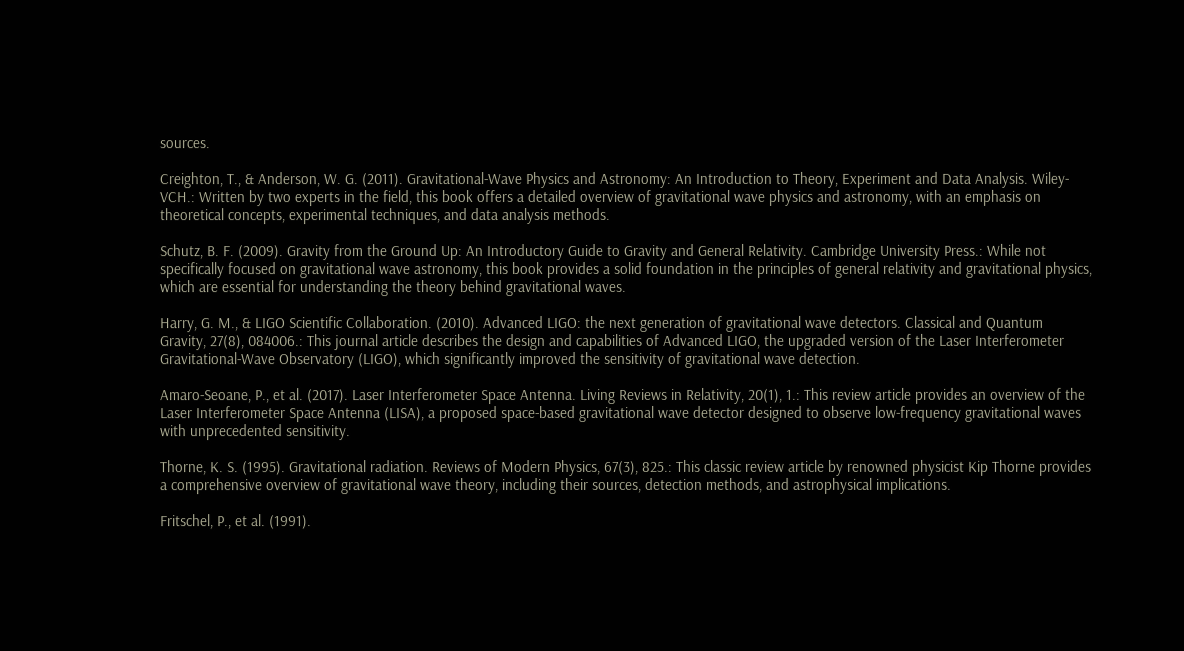sources.

Creighton, T., & Anderson, W. G. (2011). Gravitational-Wave Physics and Astronomy: An Introduction to Theory, Experiment and Data Analysis. Wiley-VCH.: Written by two experts in the field, this book offers a detailed overview of gravitational wave physics and astronomy, with an emphasis on theoretical concepts, experimental techniques, and data analysis methods.

Schutz, B. F. (2009). Gravity from the Ground Up: An Introductory Guide to Gravity and General Relativity. Cambridge University Press.: While not specifically focused on gravitational wave astronomy, this book provides a solid foundation in the principles of general relativity and gravitational physics, which are essential for understanding the theory behind gravitational waves.

Harry, G. M., & LIGO Scientific Collaboration. (2010). Advanced LIGO: the next generation of gravitational wave detectors. Classical and Quantum Gravity, 27(8), 084006.: This journal article describes the design and capabilities of Advanced LIGO, the upgraded version of the Laser Interferometer Gravitational-Wave Observatory (LIGO), which significantly improved the sensitivity of gravitational wave detection.

Amaro-Seoane, P., et al. (2017). Laser Interferometer Space Antenna. Living Reviews in Relativity, 20(1), 1.: This review article provides an overview of the Laser Interferometer Space Antenna (LISA), a proposed space-based gravitational wave detector designed to observe low-frequency gravitational waves with unprecedented sensitivity.

Thorne, K. S. (1995). Gravitational radiation. Reviews of Modern Physics, 67(3), 825.: This classic review article by renowned physicist Kip Thorne provides a comprehensive overview of gravitational wave theory, including their sources, detection methods, and astrophysical implications.

Fritschel, P., et al. (1991).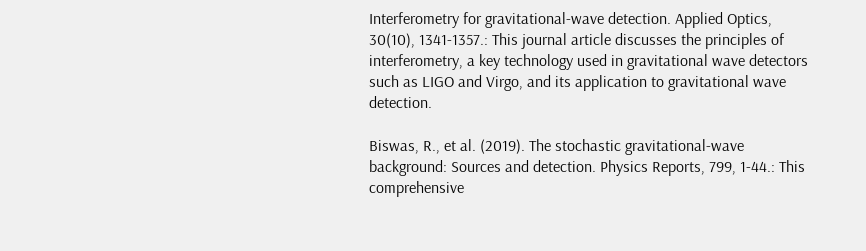Interferometry for gravitational-wave detection. Applied Optics, 30(10), 1341-1357.: This journal article discusses the principles of interferometry, a key technology used in gravitational wave detectors such as LIGO and Virgo, and its application to gravitational wave detection.

Biswas, R., et al. (2019). The stochastic gravitational-wave background: Sources and detection. Physics Reports, 799, 1-44.: This comprehensive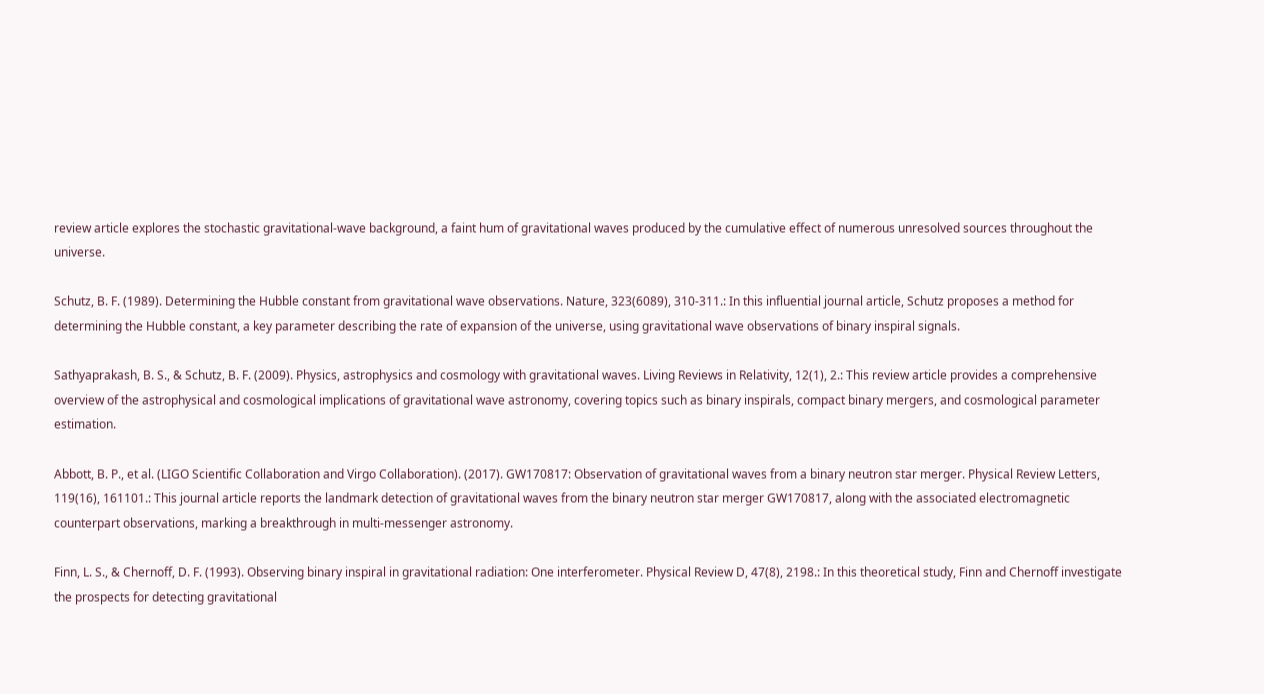review article explores the stochastic gravitational-wave background, a faint hum of gravitational waves produced by the cumulative effect of numerous unresolved sources throughout the universe.

Schutz, B. F. (1989). Determining the Hubble constant from gravitational wave observations. Nature, 323(6089), 310-311.: In this influential journal article, Schutz proposes a method for determining the Hubble constant, a key parameter describing the rate of expansion of the universe, using gravitational wave observations of binary inspiral signals.

Sathyaprakash, B. S., & Schutz, B. F. (2009). Physics, astrophysics and cosmology with gravitational waves. Living Reviews in Relativity, 12(1), 2.: This review article provides a comprehensive overview of the astrophysical and cosmological implications of gravitational wave astronomy, covering topics such as binary inspirals, compact binary mergers, and cosmological parameter estimation.

Abbott, B. P., et al. (LIGO Scientific Collaboration and Virgo Collaboration). (2017). GW170817: Observation of gravitational waves from a binary neutron star merger. Physical Review Letters, 119(16), 161101.: This journal article reports the landmark detection of gravitational waves from the binary neutron star merger GW170817, along with the associated electromagnetic counterpart observations, marking a breakthrough in multi-messenger astronomy.

Finn, L. S., & Chernoff, D. F. (1993). Observing binary inspiral in gravitational radiation: One interferometer. Physical Review D, 47(8), 2198.: In this theoretical study, Finn and Chernoff investigate the prospects for detecting gravitational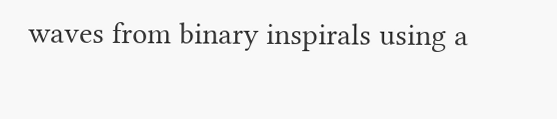waves from binary inspirals using a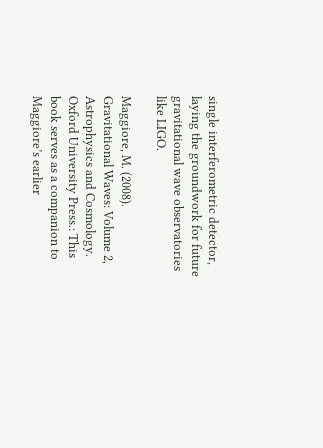single interferometric detector, laying the groundwork for future gravitational wave observatories like LIGO.

Maggiore, M. (2008). Gravitational Waves: Volume 2, Astrophysics and Cosmology. Oxford University Press.: This book serves as a companion to Maggiore’s earlier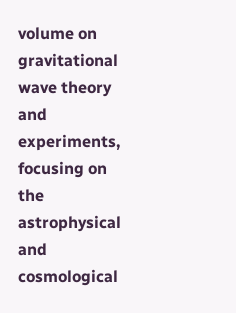volume on gravitational wave theory and experiments, focusing on the astrophysical and cosmological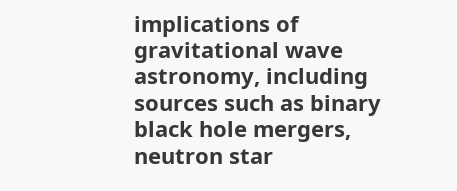implications of gravitational wave astronomy, including sources such as binary black hole mergers, neutron star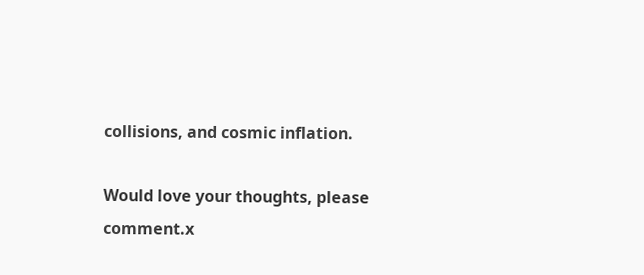collisions, and cosmic inflation.

Would love your thoughts, please comment.x